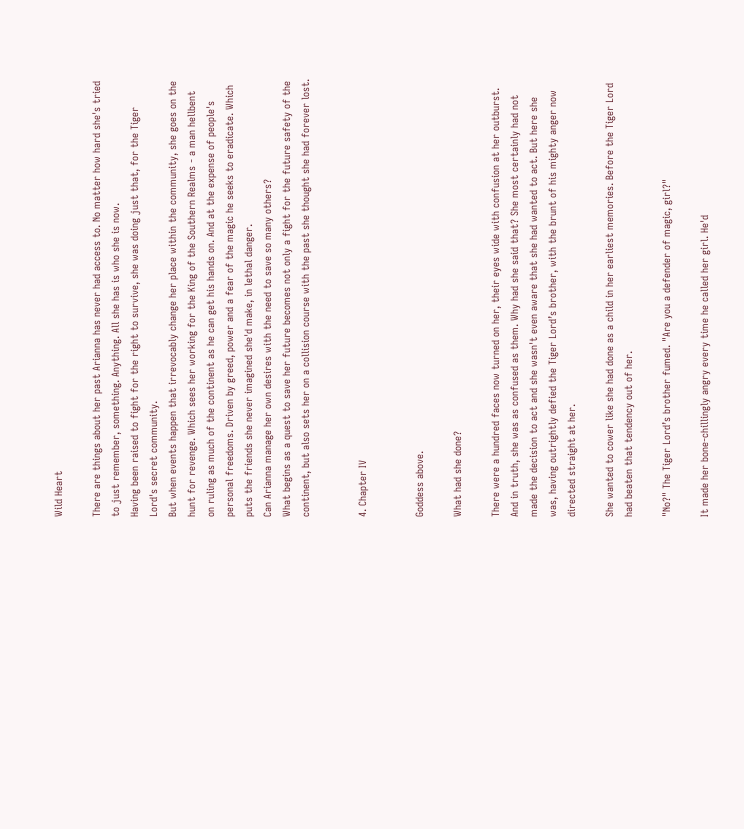Wild Heart

There are things about her past Arianna has never had access to. No matter how hard she's tried to just remember, something. Anything. All she has is who she is now.
Having been raised to fight for the right to survive, she was doing just that, for the Tiger Lord's secret community.
But when events happen that irrevocably change her place within the community, she goes on the hunt for revenge. Which sees her working for the King of the Southern Realms - a man hellbent on ruling as much of the continent as he can get his hands on. And at the expense of people's personal freedoms. Driven by greed, power and a fear of the magic he seeks to eradicate. Which puts the friends she never imagined she'd make, in lethal danger.
Can Arianna manage her own desires with the need to save so many others?
What begins as a quest to save her future becomes not only a fight for the future safety of the continent, but also sets her on a collision course with the past she thought she had forever lost.


4. Chapter IV


Goddess above.

What had she done?

There were a hundred faces now turned on her, their eyes wide with confusion at her outburst. And in truth, she was as confused as them. Why had she said that? She most certainly had not made the decision to act and she wasn't even aware that she had wanted to act. But here she was, having outrightly defied the Tiger Lord’s brother, with the brunt of his mighty anger now directed straight at her.

She wanted to cower like she had done as a child in her earliest memories. Before the Tiger Lord had beaten that tendency out of her.

"No?" The Tiger Lord’s brother fumed. "Are you a defender of magic, girl?"

It made her bone-chillingly angry every time he called her girl. He'd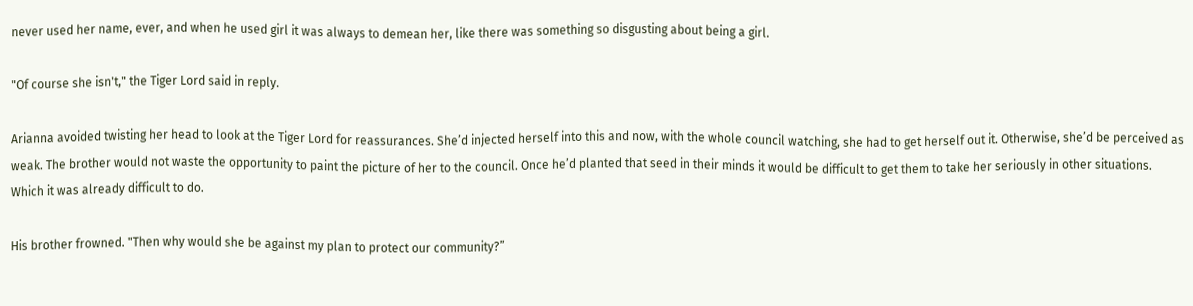never used her name, ever, and when he used girl it was always to demean her, like there was something so disgusting about being a girl.

"Of course she isn't," the Tiger Lord said in reply.

Arianna avoided twisting her head to look at the Tiger Lord for reassurances. She’d injected herself into this and now, with the whole council watching, she had to get herself out it. Otherwise, she’d be perceived as weak. The brother would not waste the opportunity to paint the picture of her to the council. Once he’d planted that seed in their minds it would be difficult to get them to take her seriously in other situations. Which it was already difficult to do.

His brother frowned. "Then why would she be against my plan to protect our community?”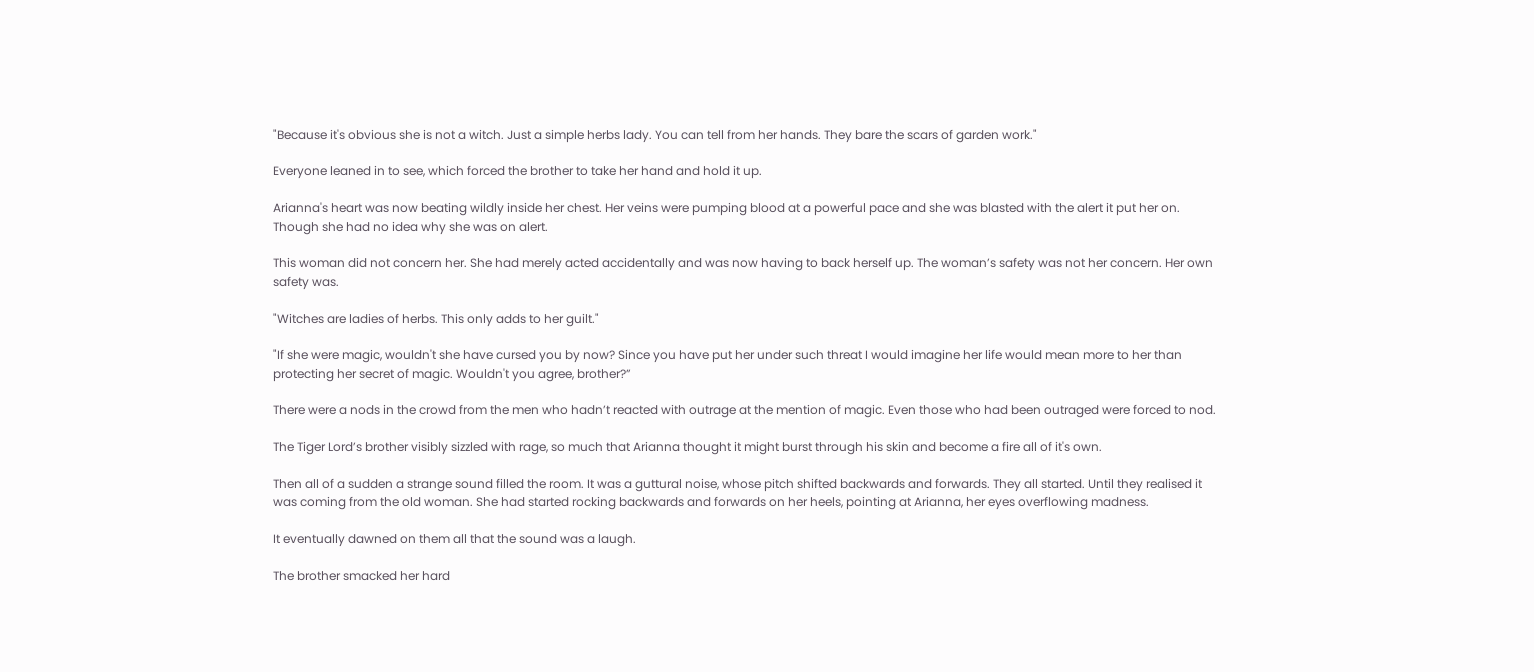"Because it's obvious she is not a witch. Just a simple herbs lady. You can tell from her hands. They bare the scars of garden work."

Everyone leaned in to see, which forced the brother to take her hand and hold it up.

Arianna's heart was now beating wildly inside her chest. Her veins were pumping blood at a powerful pace and she was blasted with the alert it put her on. Though she had no idea why she was on alert.

This woman did not concern her. She had merely acted accidentally and was now having to back herself up. The woman’s safety was not her concern. Her own safety was.

"Witches are ladies of herbs. This only adds to her guilt."

"If she were magic, wouldn't she have cursed you by now? Since you have put her under such threat I would imagine her life would mean more to her than protecting her secret of magic. Wouldn't you agree, brother?”

There were a nods in the crowd from the men who hadn’t reacted with outrage at the mention of magic. Even those who had been outraged were forced to nod.

The Tiger Lord’s brother visibly sizzled with rage, so much that Arianna thought it might burst through his skin and become a fire all of it's own.

Then all of a sudden a strange sound filled the room. It was a guttural noise, whose pitch shifted backwards and forwards. They all started. Until they realised it was coming from the old woman. She had started rocking backwards and forwards on her heels, pointing at Arianna, her eyes overflowing madness.

It eventually dawned on them all that the sound was a laugh.

The brother smacked her hard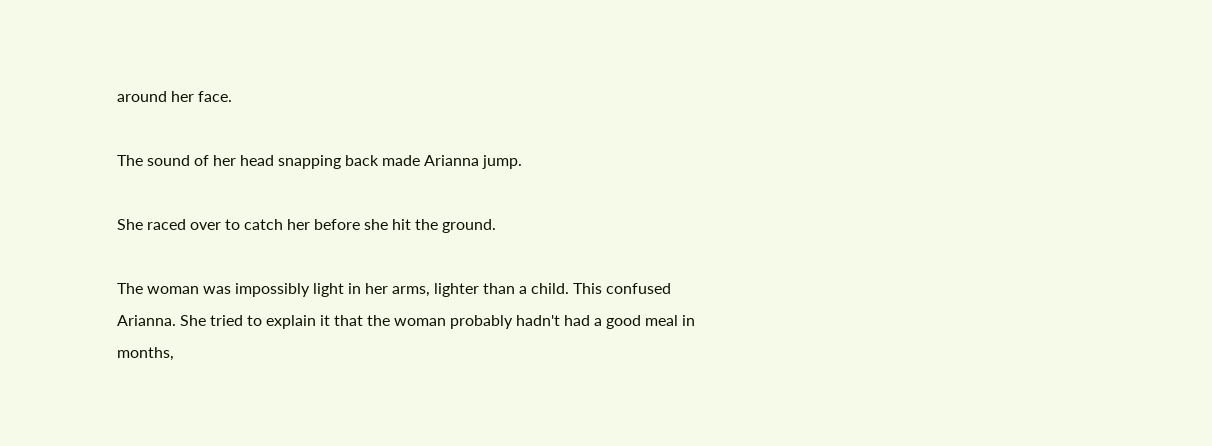around her face.

The sound of her head snapping back made Arianna jump.

She raced over to catch her before she hit the ground.

The woman was impossibly light in her arms, lighter than a child. This confused Arianna. She tried to explain it that the woman probably hadn't had a good meal in months,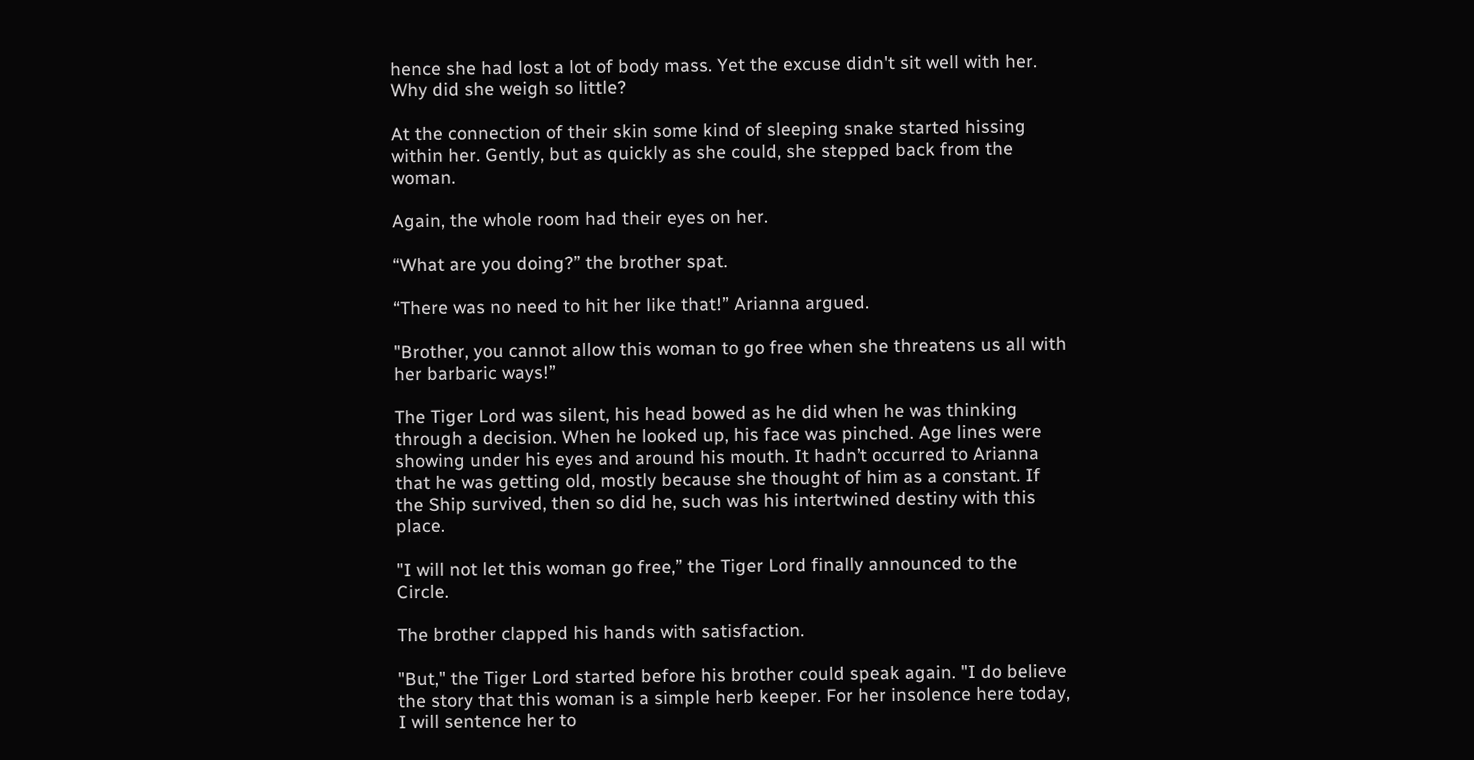hence she had lost a lot of body mass. Yet the excuse didn't sit well with her. Why did she weigh so little?

At the connection of their skin some kind of sleeping snake started hissing within her. Gently, but as quickly as she could, she stepped back from the woman.

Again, the whole room had their eyes on her.

“What are you doing?” the brother spat.

“There was no need to hit her like that!” Arianna argued.

"Brother, you cannot allow this woman to go free when she threatens us all with her barbaric ways!”

The Tiger Lord was silent, his head bowed as he did when he was thinking through a decision. When he looked up, his face was pinched. Age lines were showing under his eyes and around his mouth. It hadn’t occurred to Arianna that he was getting old, mostly because she thought of him as a constant. If the Ship survived, then so did he, such was his intertwined destiny with this place.

"I will not let this woman go free,” the Tiger Lord finally announced to the Circle.

The brother clapped his hands with satisfaction.

"But," the Tiger Lord started before his brother could speak again. "I do believe the story that this woman is a simple herb keeper. For her insolence here today, I will sentence her to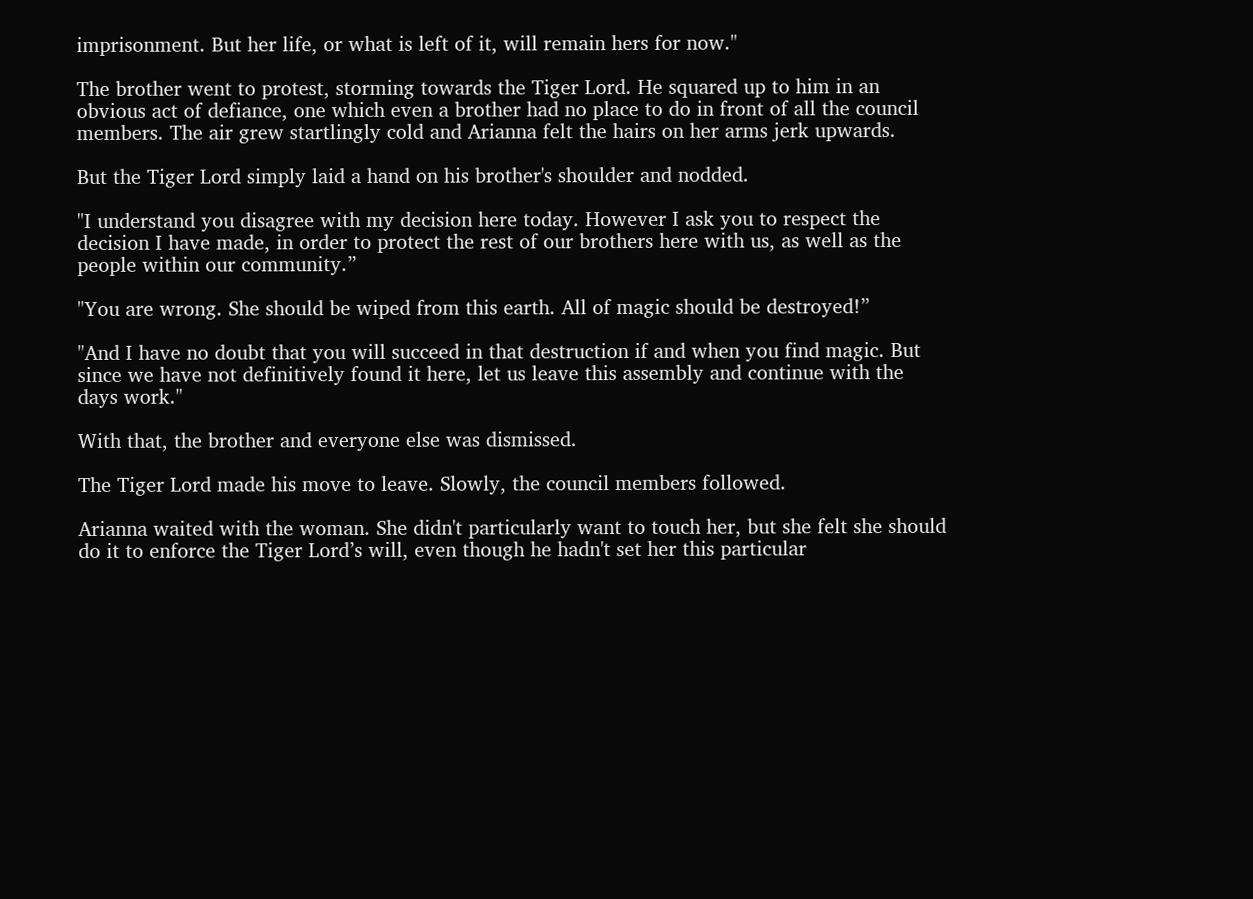imprisonment. But her life, or what is left of it, will remain hers for now."

The brother went to protest, storming towards the Tiger Lord. He squared up to him in an obvious act of defiance, one which even a brother had no place to do in front of all the council members. The air grew startlingly cold and Arianna felt the hairs on her arms jerk upwards.

But the Tiger Lord simply laid a hand on his brother's shoulder and nodded.

"I understand you disagree with my decision here today. However I ask you to respect the decision I have made, in order to protect the rest of our brothers here with us, as well as the people within our community.”

"You are wrong. She should be wiped from this earth. All of magic should be destroyed!”

"And I have no doubt that you will succeed in that destruction if and when you find magic. But since we have not definitively found it here, let us leave this assembly and continue with the days work."

With that, the brother and everyone else was dismissed.

The Tiger Lord made his move to leave. Slowly, the council members followed.

Arianna waited with the woman. She didn't particularly want to touch her, but she felt she should do it to enforce the Tiger Lord’s will, even though he hadn't set her this particular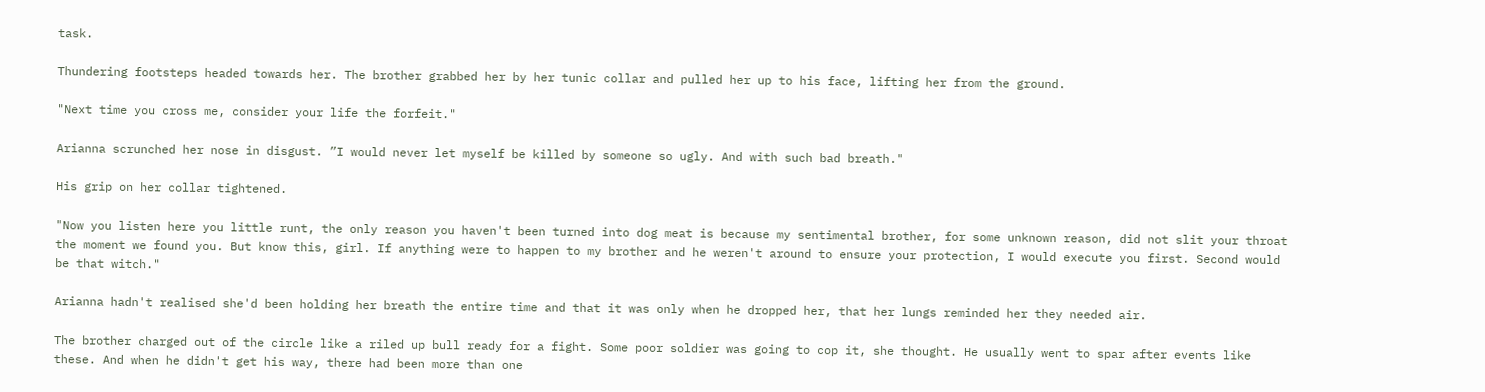task.

Thundering footsteps headed towards her. The brother grabbed her by her tunic collar and pulled her up to his face, lifting her from the ground.

"Next time you cross me, consider your life the forfeit."

Arianna scrunched her nose in disgust. ”I would never let myself be killed by someone so ugly. And with such bad breath."

His grip on her collar tightened.

"Now you listen here you little runt, the only reason you haven't been turned into dog meat is because my sentimental brother, for some unknown reason, did not slit your throat the moment we found you. But know this, girl. If anything were to happen to my brother and he weren't around to ensure your protection, I would execute you first. Second would be that witch."

Arianna hadn't realised she'd been holding her breath the entire time and that it was only when he dropped her, that her lungs reminded her they needed air.

The brother charged out of the circle like a riled up bull ready for a fight. Some poor soldier was going to cop it, she thought. He usually went to spar after events like these. And when he didn't get his way, there had been more than one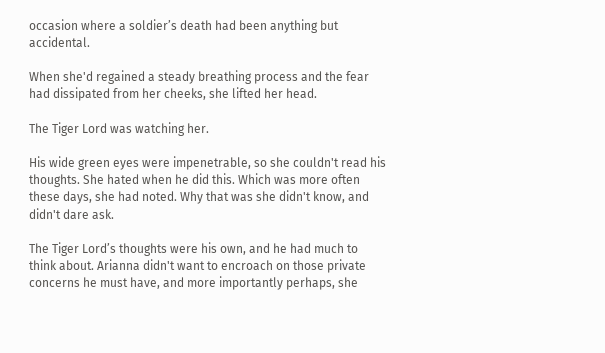occasion where a soldier’s death had been anything but accidental.

When she'd regained a steady breathing process and the fear had dissipated from her cheeks, she lifted her head.

The Tiger Lord was watching her.

His wide green eyes were impenetrable, so she couldn't read his thoughts. She hated when he did this. Which was more often these days, she had noted. Why that was she didn't know, and didn't dare ask.

The Tiger Lord’s thoughts were his own, and he had much to think about. Arianna didn't want to encroach on those private concerns he must have, and more importantly perhaps, she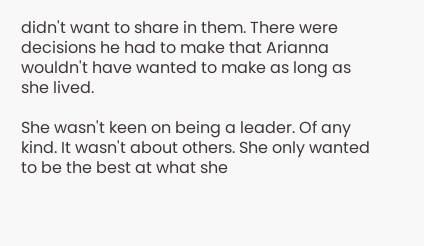didn't want to share in them. There were decisions he had to make that Arianna wouldn't have wanted to make as long as she lived.

She wasn't keen on being a leader. Of any kind. It wasn't about others. She only wanted to be the best at what she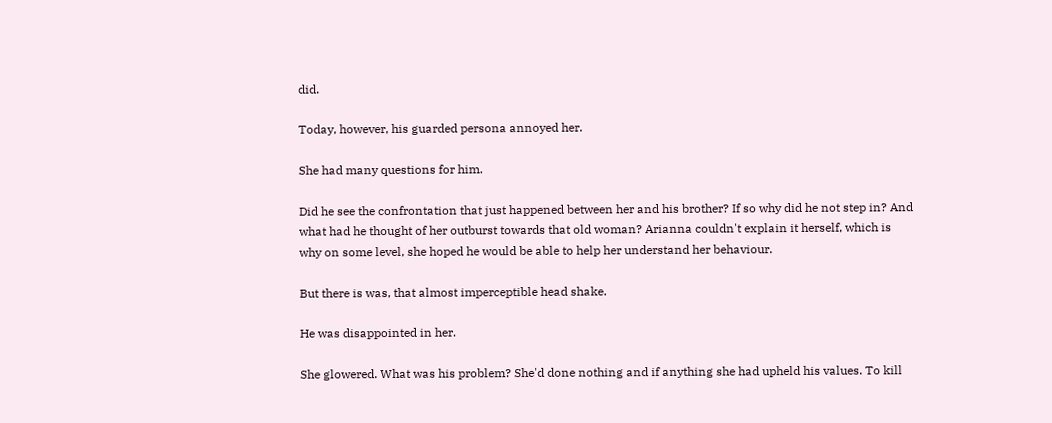did.

Today, however, his guarded persona annoyed her.

She had many questions for him.

Did he see the confrontation that just happened between her and his brother? If so why did he not step in? And what had he thought of her outburst towards that old woman? Arianna couldn't explain it herself, which is why on some level, she hoped he would be able to help her understand her behaviour.

But there is was, that almost imperceptible head shake.

He was disappointed in her.

She glowered. What was his problem? She'd done nothing and if anything she had upheld his values. To kill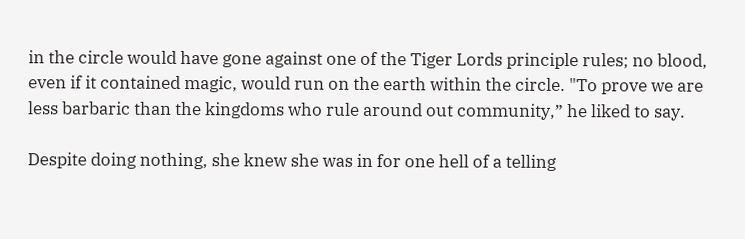in the circle would have gone against one of the Tiger Lords principle rules; no blood, even if it contained magic, would run on the earth within the circle. "To prove we are less barbaric than the kingdoms who rule around out community,” he liked to say.

Despite doing nothing, she knew she was in for one hell of a telling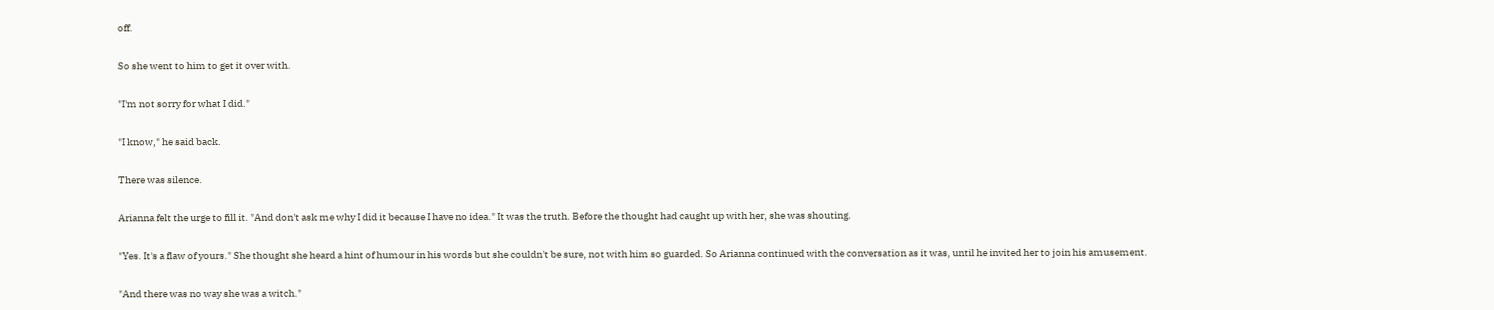off.

So she went to him to get it over with.

"I'm not sorry for what I did."

"I know," he said back.

There was silence.

Arianna felt the urge to fill it. "And don't ask me why I did it because I have no idea." It was the truth. Before the thought had caught up with her, she was shouting.

"Yes. It's a flaw of yours." She thought she heard a hint of humour in his words but she couldn't be sure, not with him so guarded. So Arianna continued with the conversation as it was, until he invited her to join his amusement.

"And there was no way she was a witch."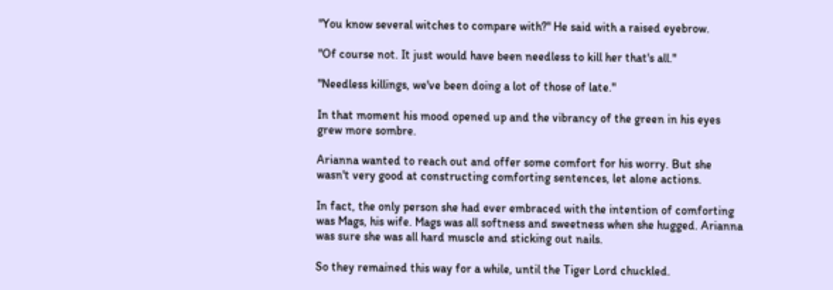"You know several witches to compare with?" He said with a raised eyebrow.

"Of course not. It just would have been needless to kill her that's all."

"Needless killings, we've been doing a lot of those of late."

In that moment his mood opened up and the vibrancy of the green in his eyes grew more sombre.

Arianna wanted to reach out and offer some comfort for his worry. But she wasn't very good at constructing comforting sentences, let alone actions.

In fact, the only person she had ever embraced with the intention of comforting was Mags, his wife. Mags was all softness and sweetness when she hugged. Arianna was sure she was all hard muscle and sticking out nails.

So they remained this way for a while, until the Tiger Lord chuckled.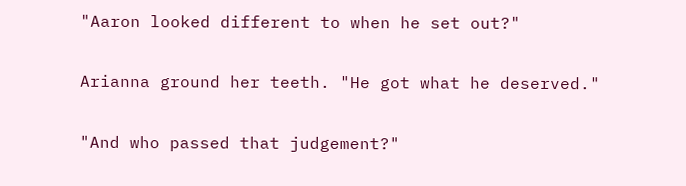"Aaron looked different to when he set out?"

Arianna ground her teeth. "He got what he deserved."

"And who passed that judgement?"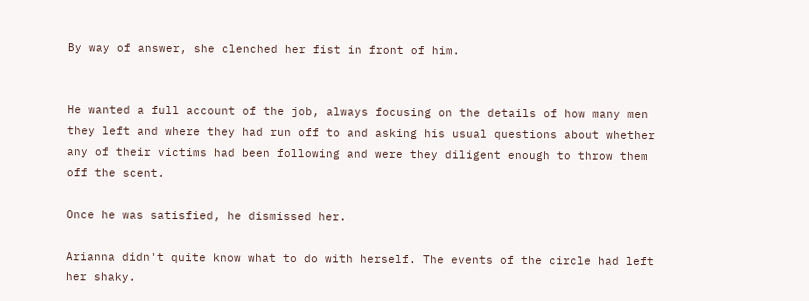By way of answer, she clenched her fist in front of him.


He wanted a full account of the job, always focusing on the details of how many men they left and where they had run off to and asking his usual questions about whether any of their victims had been following and were they diligent enough to throw them off the scent.

Once he was satisfied, he dismissed her.

Arianna didn't quite know what to do with herself. The events of the circle had left her shaky.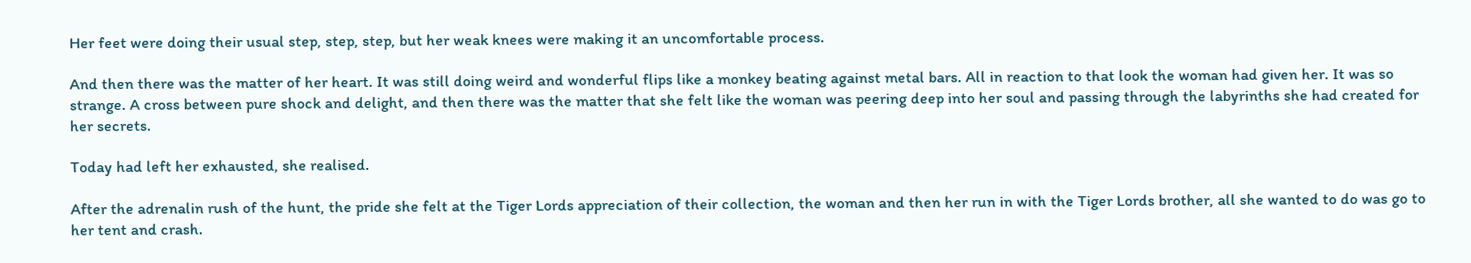Her feet were doing their usual step, step, step, but her weak knees were making it an uncomfortable process.

And then there was the matter of her heart. It was still doing weird and wonderful flips like a monkey beating against metal bars. All in reaction to that look the woman had given her. It was so strange. A cross between pure shock and delight, and then there was the matter that she felt like the woman was peering deep into her soul and passing through the labyrinths she had created for her secrets.

Today had left her exhausted, she realised.

After the adrenalin rush of the hunt, the pride she felt at the Tiger Lords appreciation of their collection, the woman and then her run in with the Tiger Lords brother, all she wanted to do was go to her tent and crash.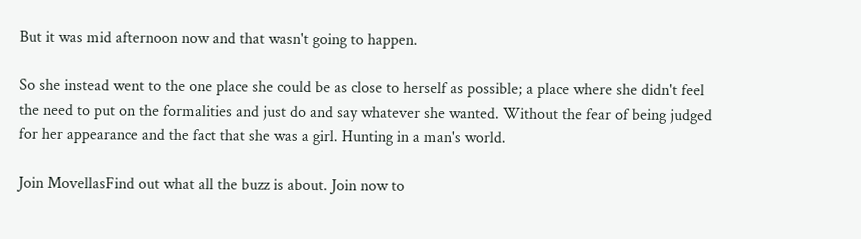But it was mid afternoon now and that wasn't going to happen.

So she instead went to the one place she could be as close to herself as possible; a place where she didn't feel the need to put on the formalities and just do and say whatever she wanted. Without the fear of being judged for her appearance and the fact that she was a girl. Hunting in a man's world.

Join MovellasFind out what all the buzz is about. Join now to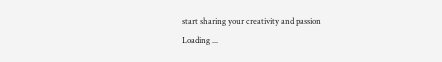start sharing your creativity and passion
Loading ...